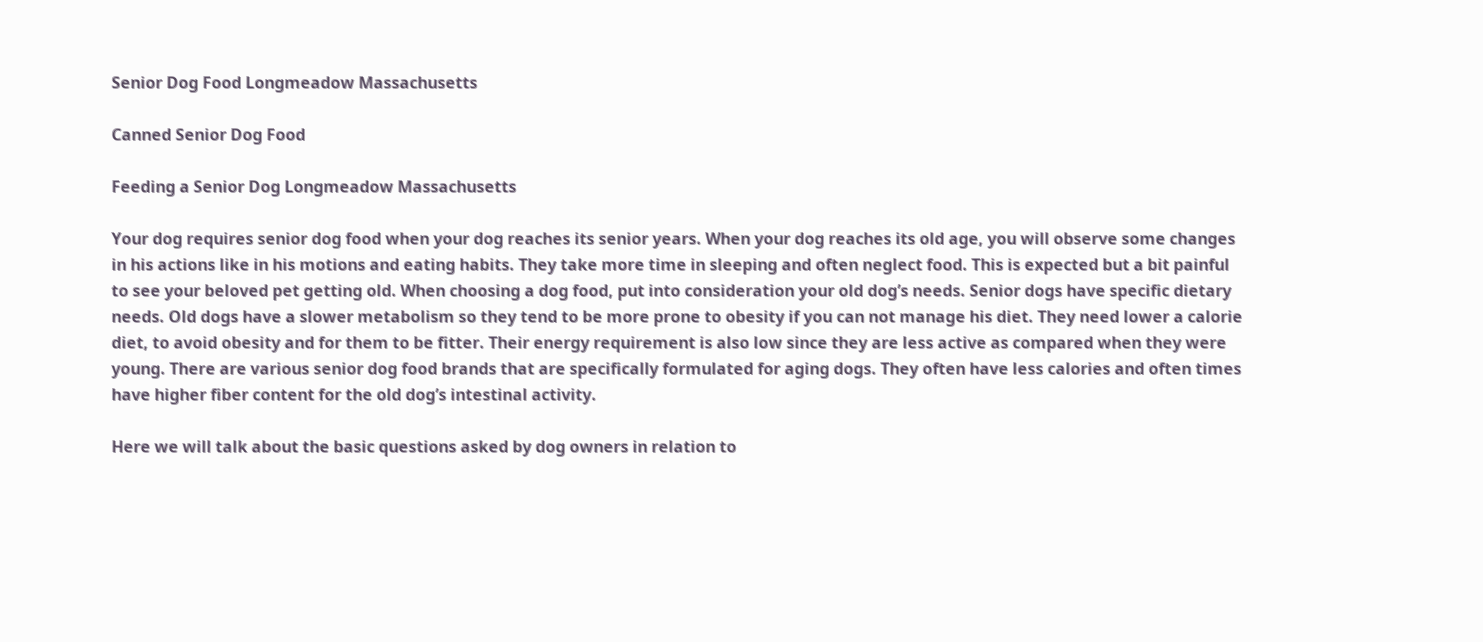Senior Dog Food Longmeadow Massachusetts

Canned Senior Dog Food

Feeding a Senior Dog Longmeadow Massachusetts

Your dog requires senior dog food when your dog reaches its senior years. When your dog reaches its old age, you will observe some changes in his actions like in his motions and eating habits. They take more time in sleeping and often neglect food. This is expected but a bit painful to see your beloved pet getting old. When choosing a dog food, put into consideration your old dog’s needs. Senior dogs have specific dietary needs. Old dogs have a slower metabolism so they tend to be more prone to obesity if you can not manage his diet. They need lower a calorie diet, to avoid obesity and for them to be fitter. Their energy requirement is also low since they are less active as compared when they were young. There are various senior dog food brands that are specifically formulated for aging dogs. They often have less calories and often times have higher fiber content for the old dog’s intestinal activity.

Here we will talk about the basic questions asked by dog owners in relation to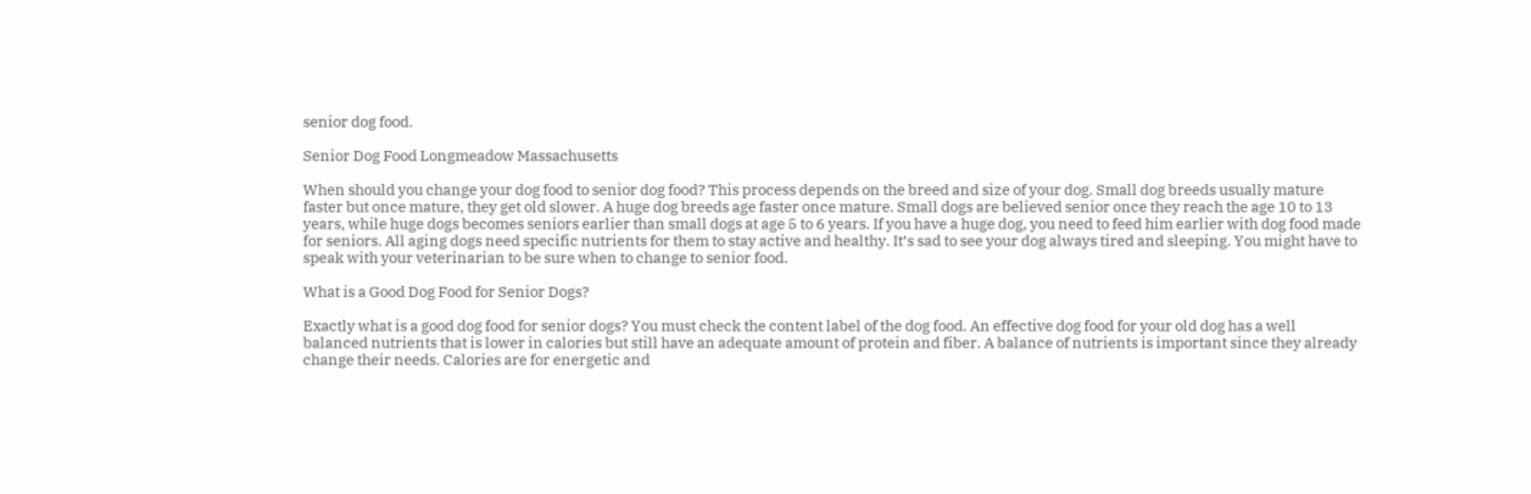senior dog food.

Senior Dog Food Longmeadow Massachusetts

When should you change your dog food to senior dog food? This process depends on the breed and size of your dog. Small dog breeds usually mature faster but once mature, they get old slower. A huge dog breeds age faster once mature. Small dogs are believed senior once they reach the age 10 to 13 years, while huge dogs becomes seniors earlier than small dogs at age 5 to 6 years. If you have a huge dog, you need to feed him earlier with dog food made for seniors. All aging dogs need specific nutrients for them to stay active and healthy. It’s sad to see your dog always tired and sleeping. You might have to speak with your veterinarian to be sure when to change to senior food.

What is a Good Dog Food for Senior Dogs?

Exactly what is a good dog food for senior dogs? You must check the content label of the dog food. An effective dog food for your old dog has a well balanced nutrients that is lower in calories but still have an adequate amount of protein and fiber. A balance of nutrients is important since they already change their needs. Calories are for energetic and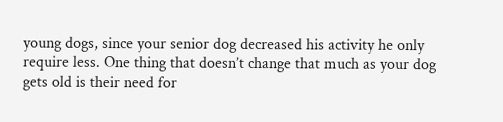young dogs, since your senior dog decreased his activity he only require less. One thing that doesn’t change that much as your dog gets old is their need for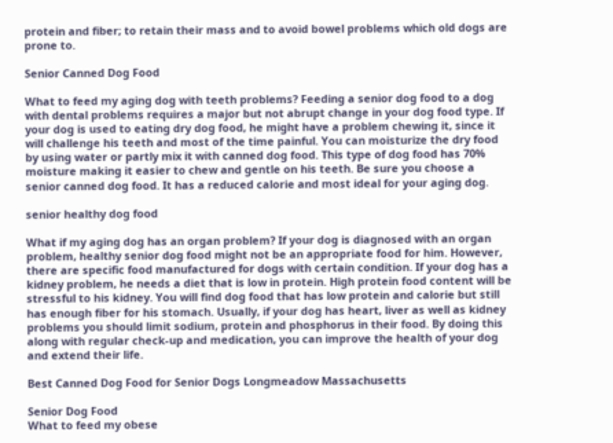protein and fiber; to retain their mass and to avoid bowel problems which old dogs are prone to.

Senior Canned Dog Food

What to feed my aging dog with teeth problems? Feeding a senior dog food to a dog with dental problems requires a major but not abrupt change in your dog food type. If your dog is used to eating dry dog food, he might have a problem chewing it, since it will challenge his teeth and most of the time painful. You can moisturize the dry food by using water or partly mix it with canned dog food. This type of dog food has 70% moisture making it easier to chew and gentle on his teeth. Be sure you choose a senior canned dog food. It has a reduced calorie and most ideal for your aging dog.

senior healthy dog food

What if my aging dog has an organ problem? If your dog is diagnosed with an organ problem, healthy senior dog food might not be an appropriate food for him. However, there are specific food manufactured for dogs with certain condition. If your dog has a kidney problem, he needs a diet that is low in protein. High protein food content will be stressful to his kidney. You will find dog food that has low protein and calorie but still has enough fiber for his stomach. Usually, if your dog has heart, liver as well as kidney problems you should limit sodium, protein and phosphorus in their food. By doing this along with regular check-up and medication, you can improve the health of your dog and extend their life.

Best Canned Dog Food for Senior Dogs Longmeadow Massachusetts

Senior Dog Food
What to feed my obese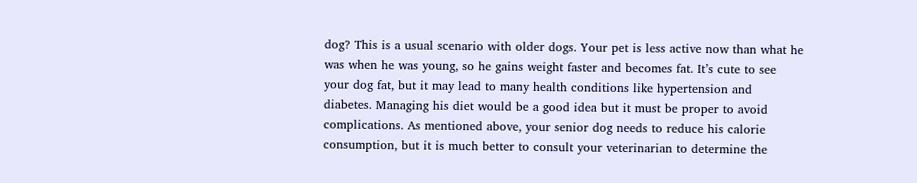dog? This is a usual scenario with older dogs. Your pet is less active now than what he was when he was young, so he gains weight faster and becomes fat. It’s cute to see your dog fat, but it may lead to many health conditions like hypertension and diabetes. Managing his diet would be a good idea but it must be proper to avoid complications. As mentioned above, your senior dog needs to reduce his calorie consumption, but it is much better to consult your veterinarian to determine the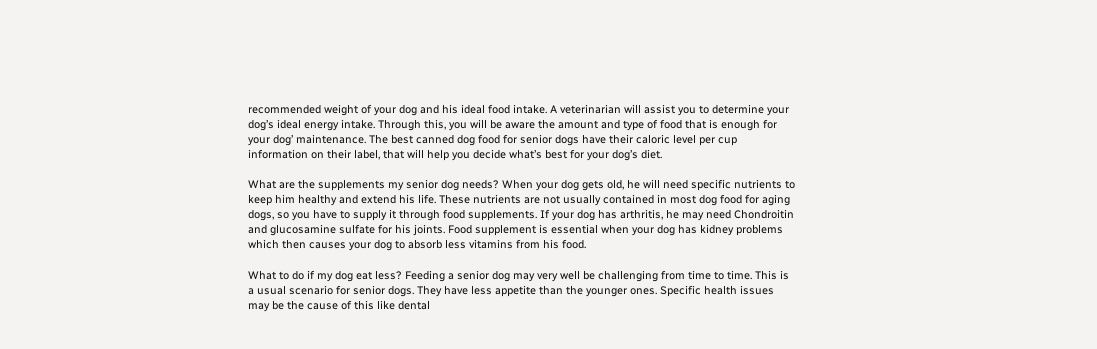recommended weight of your dog and his ideal food intake. A veterinarian will assist you to determine your dog’s ideal energy intake. Through this, you will be aware the amount and type of food that is enough for your dog’ maintenance. The best canned dog food for senior dogs have their caloric level per cup information on their label, that will help you decide what’s best for your dog’s diet.

What are the supplements my senior dog needs? When your dog gets old, he will need specific nutrients to keep him healthy and extend his life. These nutrients are not usually contained in most dog food for aging dogs, so you have to supply it through food supplements. If your dog has arthritis, he may need Chondroitin and glucosamine sulfate for his joints. Food supplement is essential when your dog has kidney problems which then causes your dog to absorb less vitamins from his food.

What to do if my dog eat less? Feeding a senior dog may very well be challenging from time to time. This is a usual scenario for senior dogs. They have less appetite than the younger ones. Specific health issues may be the cause of this like dental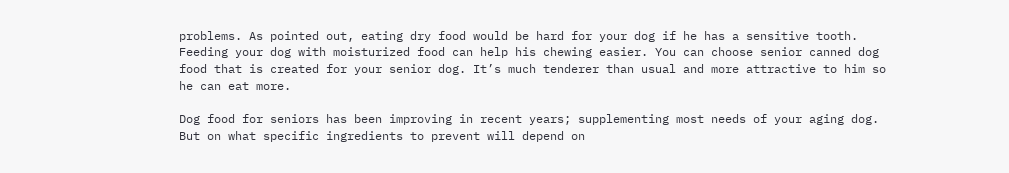problems. As pointed out, eating dry food would be hard for your dog if he has a sensitive tooth. Feeding your dog with moisturized food can help his chewing easier. You can choose senior canned dog food that is created for your senior dog. It’s much tenderer than usual and more attractive to him so he can eat more.

Dog food for seniors has been improving in recent years; supplementing most needs of your aging dog. But on what specific ingredients to prevent will depend on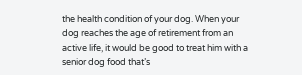the health condition of your dog. When your dog reaches the age of retirement from an active life, it would be good to treat him with a senior dog food that’s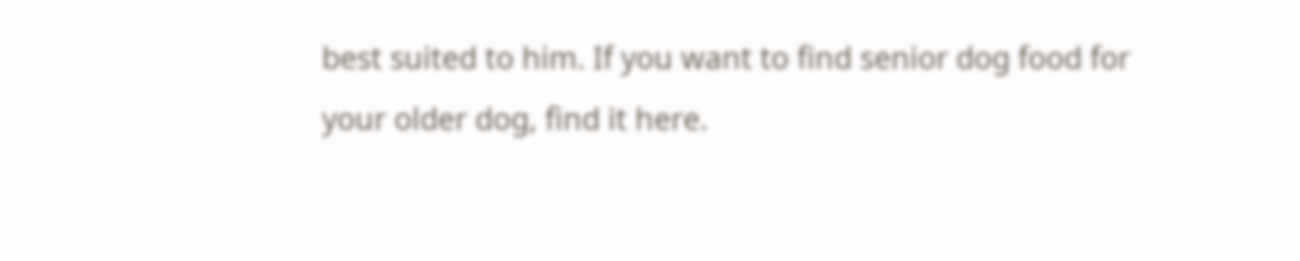best suited to him. If you want to find senior dog food for your older dog, find it here.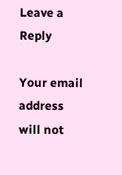Leave a Reply

Your email address will not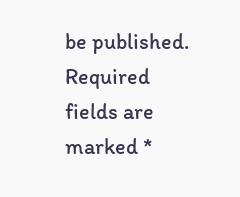be published. Required fields are marked *